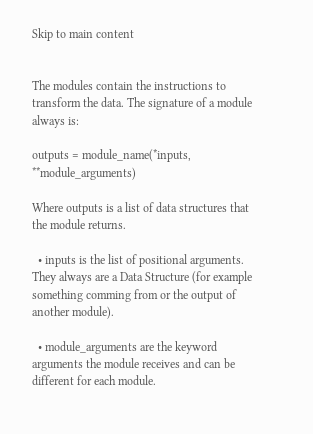Skip to main content


The modules contain the instructions to transform the data. The signature of a module always is:

outputs = module_name(*inputs, **module_arguments)

Where outputs is a list of data structures that the module returns.

  • inputs is the list of positional arguments. They always are a Data Structure (for example something comming from or the output of another module).

  • module_arguments are the keyword arguments the module receives and can be different for each module.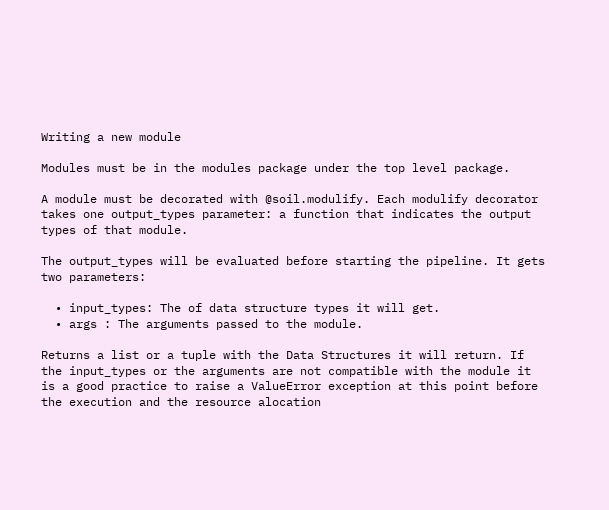Writing a new module

Modules must be in the modules package under the top level package.

A module must be decorated with @soil.modulify. Each modulify decorator takes one output_types parameter: a function that indicates the output types of that module.

The output_types will be evaluated before starting the pipeline. It gets two parameters:

  • input_types: The of data structure types it will get.
  • args : The arguments passed to the module.

Returns a list or a tuple with the Data Structures it will return. If the input_types or the arguments are not compatible with the module it is a good practice to raise a ValueError exception at this point before the execution and the resource alocation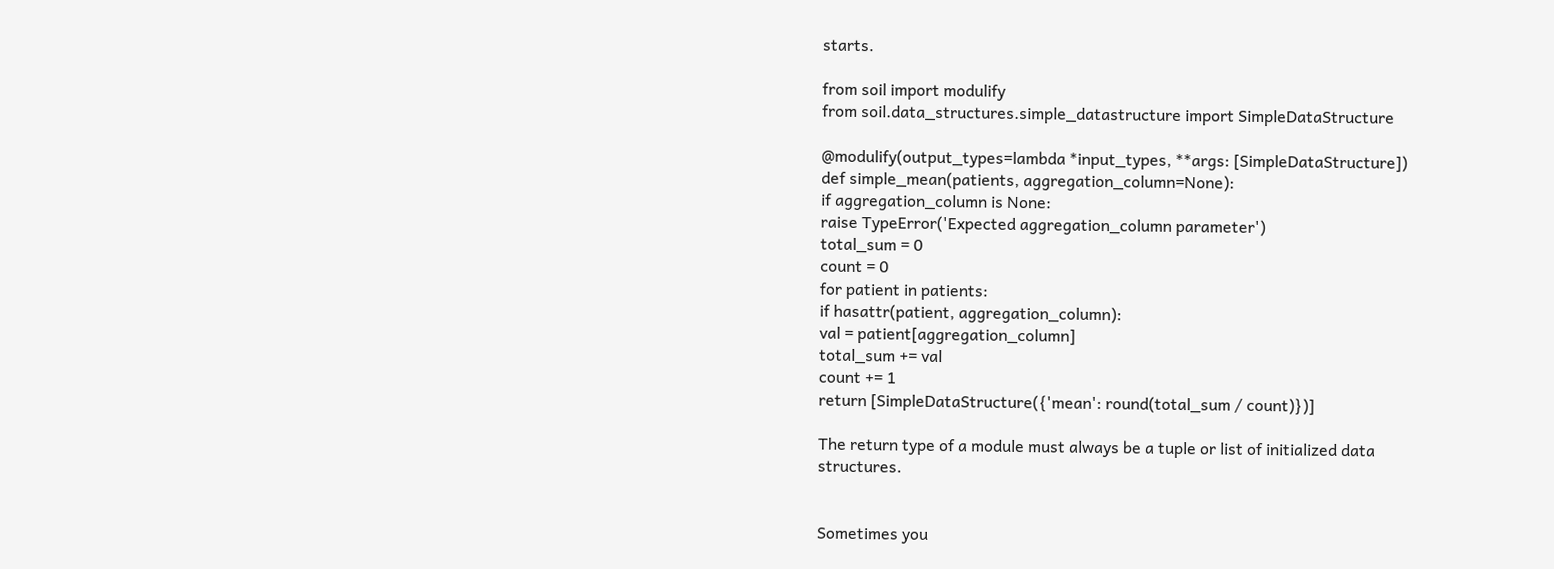starts.

from soil import modulify
from soil.data_structures.simple_datastructure import SimpleDataStructure

@modulify(output_types=lambda *input_types, **args: [SimpleDataStructure])
def simple_mean(patients, aggregation_column=None):
if aggregation_column is None:
raise TypeError('Expected aggregation_column parameter')
total_sum = 0
count = 0
for patient in patients:
if hasattr(patient, aggregation_column):
val = patient[aggregation_column]
total_sum += val
count += 1
return [SimpleDataStructure({'mean': round(total_sum / count)})]

The return type of a module must always be a tuple or list of initialized data structures.


Sometimes you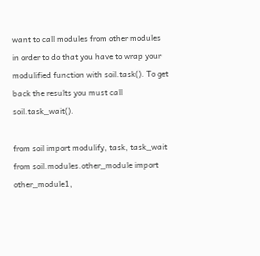want to call modules from other modules in order to do that you have to wrap your modulified function with soil.task(). To get back the results you must call soil.task_wait().

from soil import modulify, task, task_wait
from soil.modules.other_module import other_module1,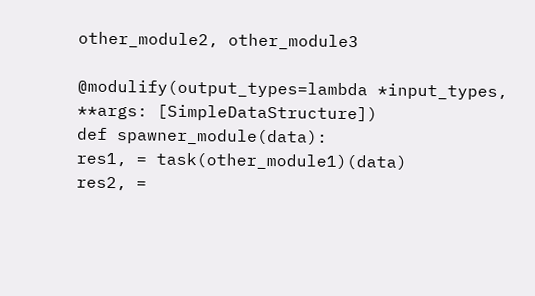other_module2, other_module3

@modulify(output_types=lambda *input_types, **args: [SimpleDataStructure])
def spawner_module(data):
res1, = task(other_module1)(data)
res2, =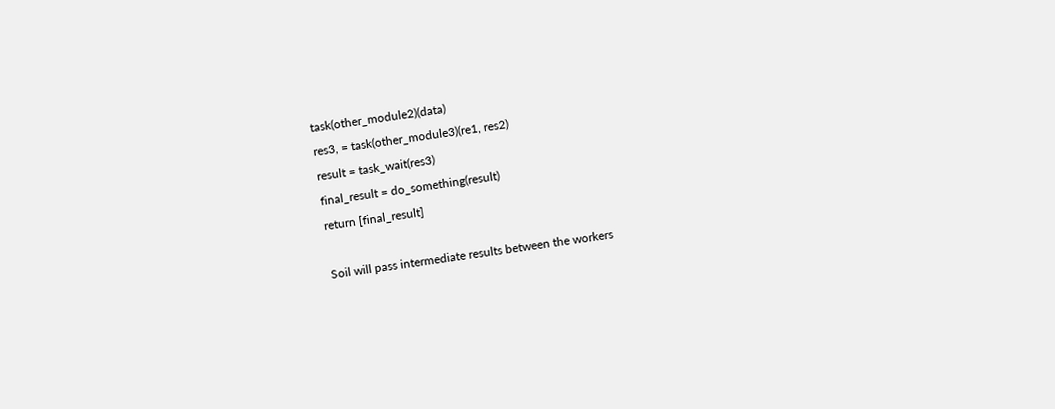task(other_module2)(data)
res3, = task(other_module3)(re1, res2)
result = task_wait(res3)
final_result = do_something(result)
return [final_result]

Soil will pass intermediate results between the workers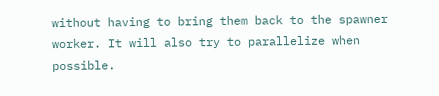without having to bring them back to the spawner worker. It will also try to parallelize when possible.